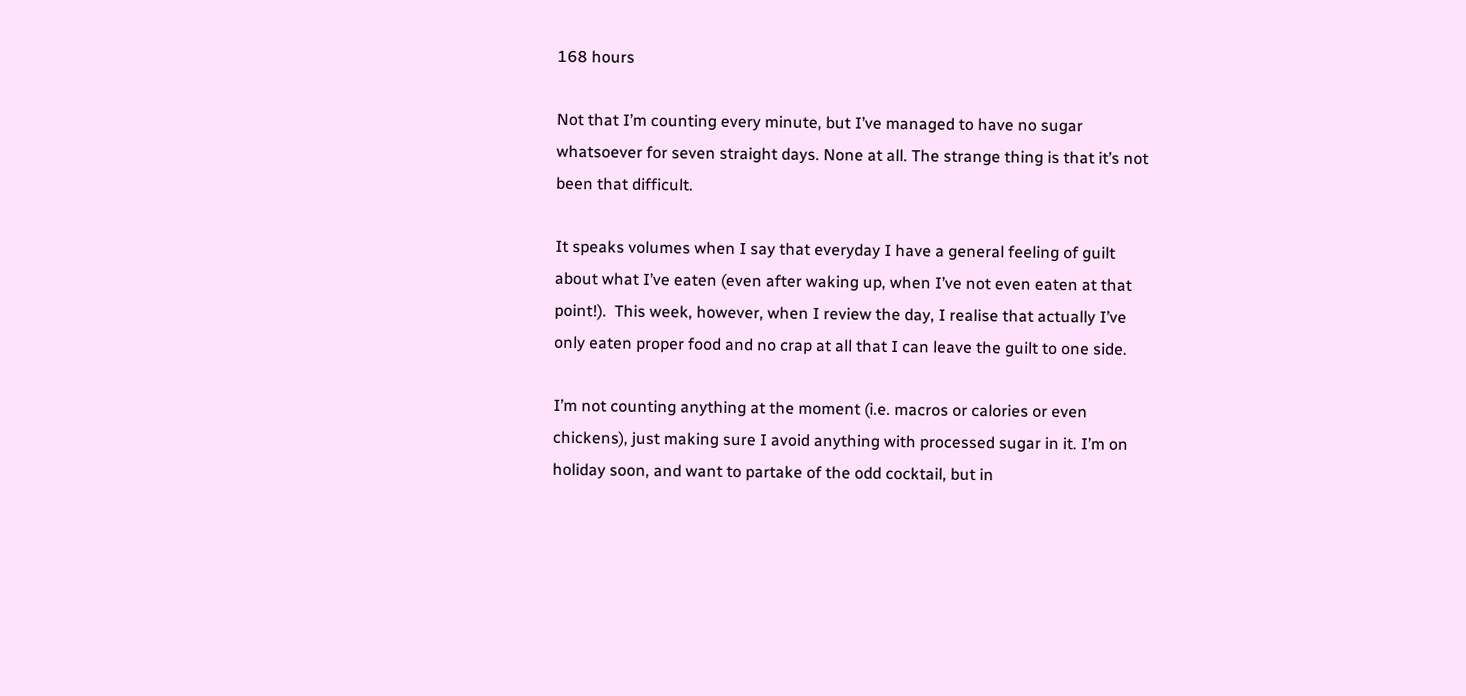168 hours

Not that I’m counting every minute, but I’ve managed to have no sugar whatsoever for seven straight days. None at all. The strange thing is that it’s not been that difficult.

It speaks volumes when I say that everyday I have a general feeling of guilt about what I’ve eaten (even after waking up, when I’ve not even eaten at that point!).  This week, however, when I review the day, I realise that actually I’ve only eaten proper food and no crap at all that I can leave the guilt to one side.

I’m not counting anything at the moment (i.e. macros or calories or even chickens), just making sure I avoid anything with processed sugar in it. I’m on holiday soon, and want to partake of the odd cocktail, but in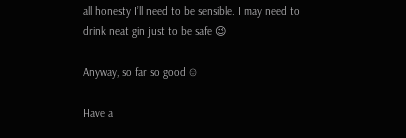all honesty I’ll need to be sensible. I may need to drink neat gin just to be safe 😉

Anyway, so far so good ☺

Have a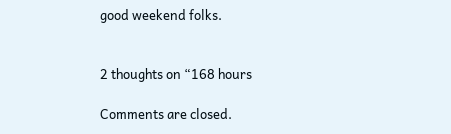good weekend folks.


2 thoughts on “168 hours

Comments are closed.